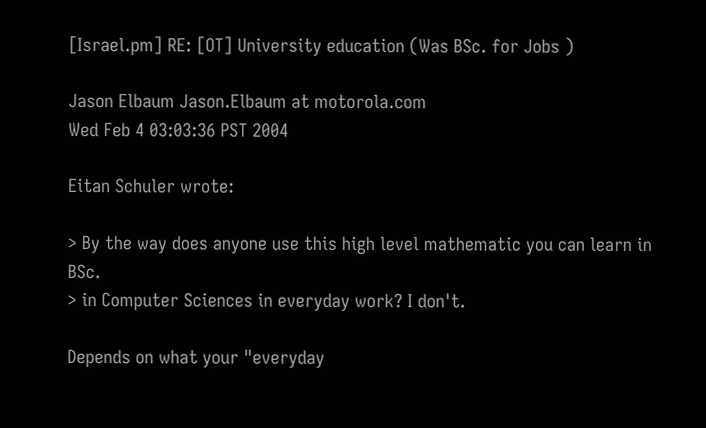[Israel.pm] RE: [OT] University education (Was BSc. for Jobs )

Jason Elbaum Jason.Elbaum at motorola.com
Wed Feb 4 03:03:36 PST 2004

Eitan Schuler wrote:

> By the way does anyone use this high level mathematic you can learn in BSc.
> in Computer Sciences in everyday work? I don't.

Depends on what your "everyday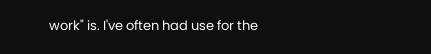work" is. I've often had use for the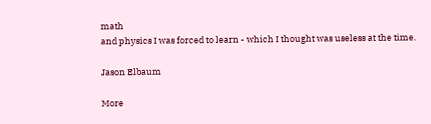math
and physics I was forced to learn - which I thought was useless at the time.

Jason Elbaum

More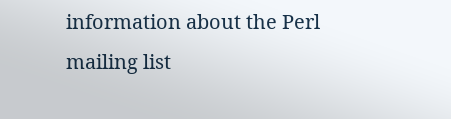information about the Perl mailing list